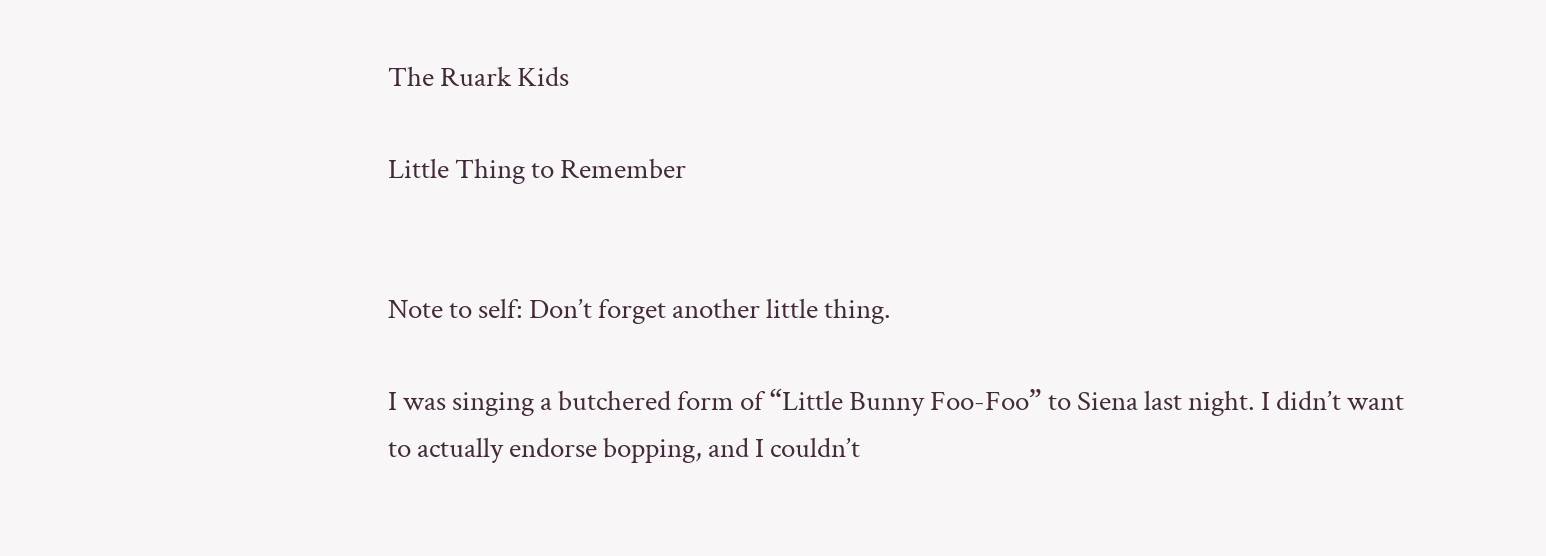The Ruark Kids

Little Thing to Remember


Note to self: Don’t forget another little thing.

I was singing a butchered form of “Little Bunny Foo-Foo” to Siena last night. I didn’t want to actually endorse bopping, and I couldn’t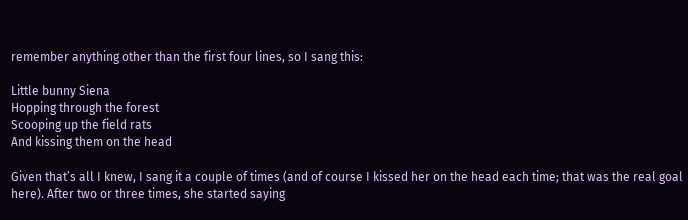remember anything other than the first four lines, so I sang this:

Little bunny Siena
Hopping through the forest
Scooping up the field rats
And kissing them on the head

Given that’s all I knew, I sang it a couple of times (and of course I kissed her on the head each time; that was the real goal here). After two or three times, she started saying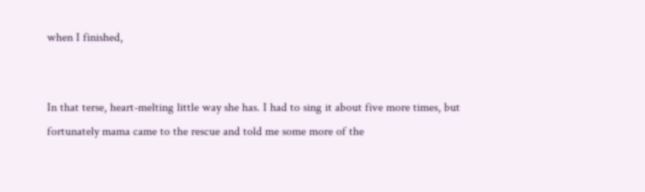when I finished,


In that terse, heart-melting little way she has. I had to sing it about five more times, but fortunately mama came to the rescue and told me some more of the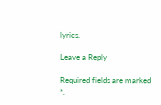lyrics.

Leave a Reply

Required fields are marked *.